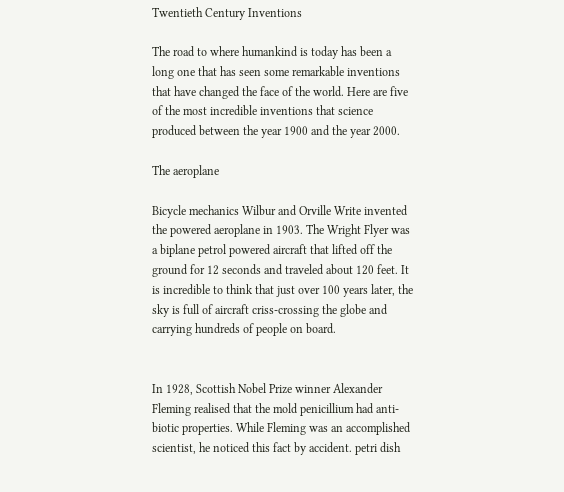Twentieth Century Inventions

The road to where humankind is today has been a long one that has seen some remarkable inventions that have changed the face of the world. Here are five of the most incredible inventions that science produced between the year 1900 and the year 2000.

The aeroplane

Bicycle mechanics Wilbur and Orville Write invented the powered aeroplane in 1903. The Wright Flyer was a biplane petrol powered aircraft that lifted off the ground for 12 seconds and traveled about 120 feet. It is incredible to think that just over 100 years later, the sky is full of aircraft criss-crossing the globe and carrying hundreds of people on board.


In 1928, Scottish Nobel Prize winner Alexander Fleming realised that the mold penicillium had anti-biotic properties. While Fleming was an accomplished scientist, he noticed this fact by accident. petri dish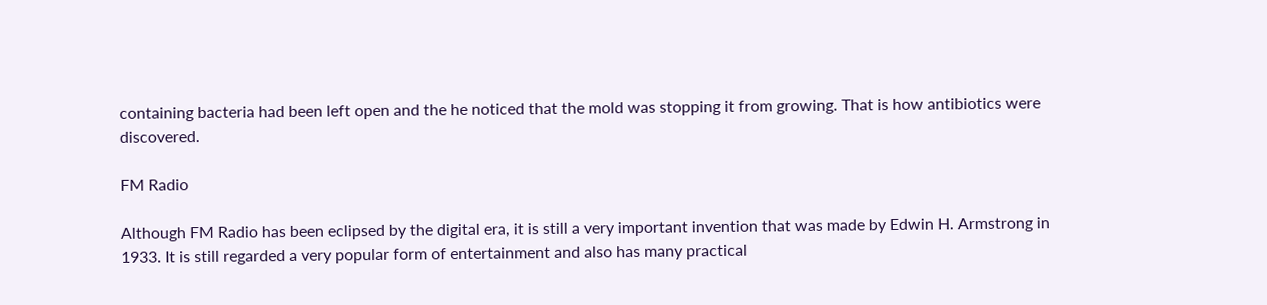containing bacteria had been left open and the he noticed that the mold was stopping it from growing. That is how antibiotics were discovered.

FM Radio

Although FM Radio has been eclipsed by the digital era, it is still a very important invention that was made by Edwin H. Armstrong in 1933. It is still regarded a very popular form of entertainment and also has many practical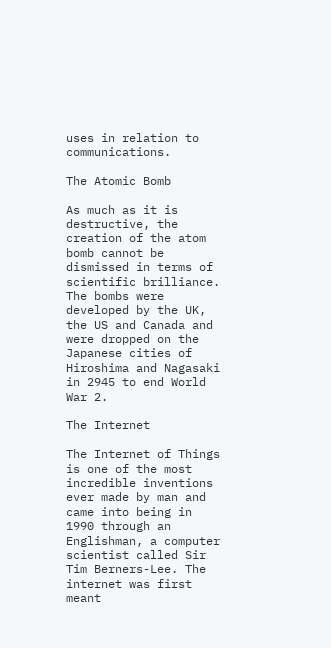uses in relation to communications.

The Atomic Bomb

As much as it is destructive, the creation of the atom bomb cannot be dismissed in terms of scientific brilliance. The bombs were developed by the UK, the US and Canada and were dropped on the Japanese cities of Hiroshima and Nagasaki in 2945 to end World War 2.

The Internet

The Internet of Things is one of the most incredible inventions ever made by man and came into being in 1990 through an Englishman, a computer scientist called Sir Tim Berners-Lee. The internet was first meant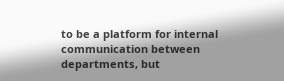to be a platform for internal communication between departments, but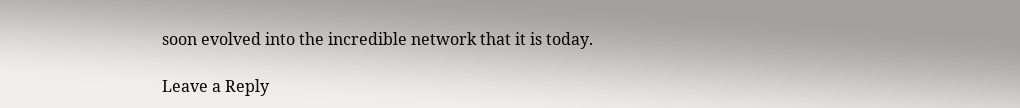soon evolved into the incredible network that it is today.

Leave a Reply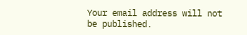Your email address will not be published.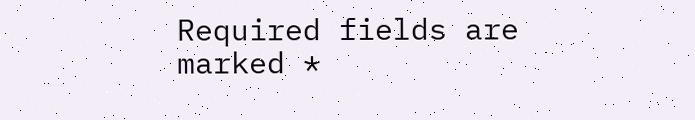Required fields are marked *